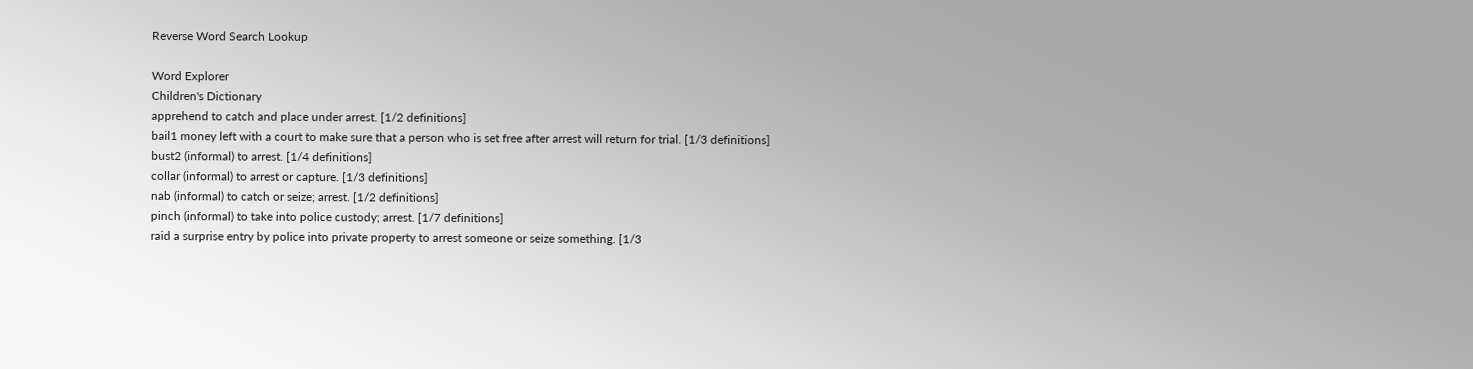Reverse Word Search Lookup

Word Explorer
Children's Dictionary
apprehend to catch and place under arrest. [1/2 definitions]
bail1 money left with a court to make sure that a person who is set free after arrest will return for trial. [1/3 definitions]
bust2 (informal) to arrest. [1/4 definitions]
collar (informal) to arrest or capture. [1/3 definitions]
nab (informal) to catch or seize; arrest. [1/2 definitions]
pinch (informal) to take into police custody; arrest. [1/7 definitions]
raid a surprise entry by police into private property to arrest someone or seize something. [1/3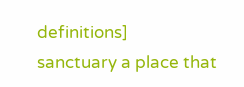definitions]
sanctuary a place that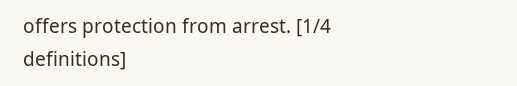offers protection from arrest. [1/4 definitions]